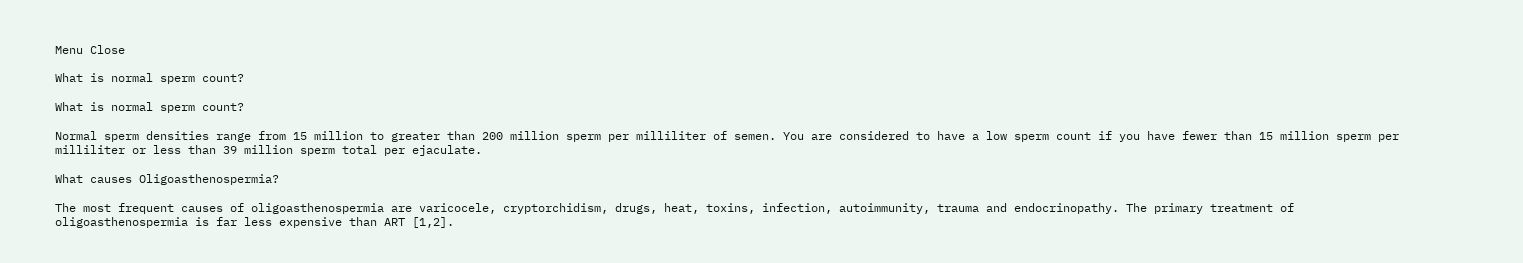Menu Close

What is normal sperm count?

What is normal sperm count?

Normal sperm densities range from 15 million to greater than 200 million sperm per milliliter of semen. You are considered to have a low sperm count if you have fewer than 15 million sperm per milliliter or less than 39 million sperm total per ejaculate.

What causes Oligoasthenospermia?

The most frequent causes of oligoasthenospermia are varicocele, cryptorchidism, drugs, heat, toxins, infection, autoimmunity, trauma and endocrinopathy. The primary treatment of oligoasthenospermia is far less expensive than ART [1,2].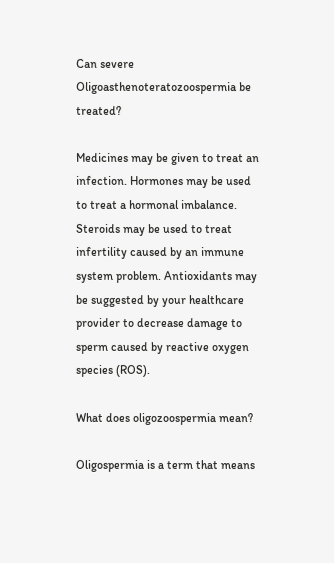Can severe Oligoasthenoteratozoospermia be treated?

Medicines may be given to treat an infection. Hormones may be used to treat a hormonal imbalance. Steroids may be used to treat infertility caused by an immune system problem. Antioxidants may be suggested by your healthcare provider to decrease damage to sperm caused by reactive oxygen species (ROS).

What does oligozoospermia mean?

Oligospermia is a term that means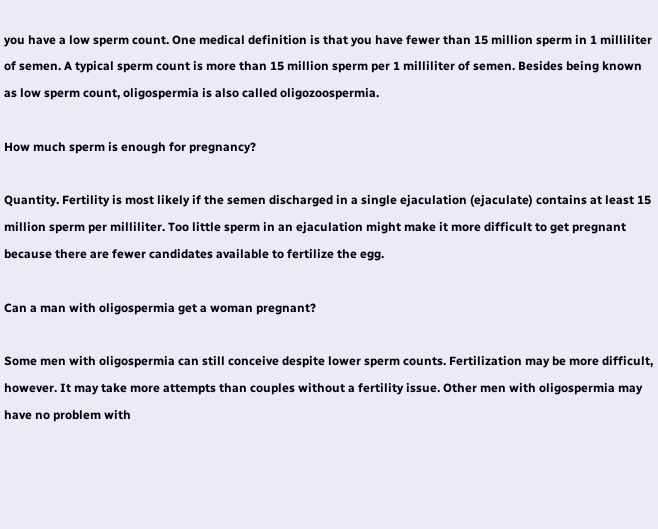you have a low sperm count. One medical definition is that you have fewer than 15 million sperm in 1 milliliter of semen. A typical sperm count is more than 15 million sperm per 1 milliliter of semen. Besides being known as low sperm count, oligospermia is also called oligozoospermia.

How much sperm is enough for pregnancy?

Quantity. Fertility is most likely if the semen discharged in a single ejaculation (ejaculate) contains at least 15 million sperm per milliliter. Too little sperm in an ejaculation might make it more difficult to get pregnant because there are fewer candidates available to fertilize the egg.

Can a man with oligospermia get a woman pregnant?

Some men with oligospermia can still conceive despite lower sperm counts. Fertilization may be more difficult, however. It may take more attempts than couples without a fertility issue. Other men with oligospermia may have no problem with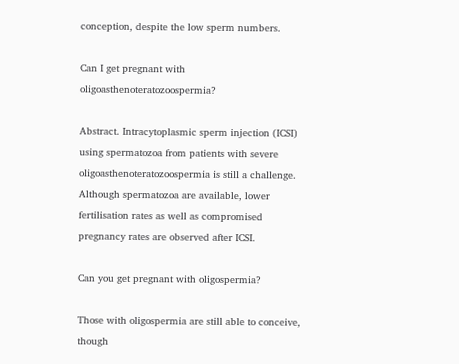conception, despite the low sperm numbers.

Can I get pregnant with oligoasthenoteratozoospermia?

Abstract. Intracytoplasmic sperm injection (ICSI) using spermatozoa from patients with severe oligoasthenoteratozoospermia is still a challenge. Although spermatozoa are available, lower fertilisation rates as well as compromised pregnancy rates are observed after ICSI.

Can you get pregnant with oligospermia?

Those with oligospermia are still able to conceive, though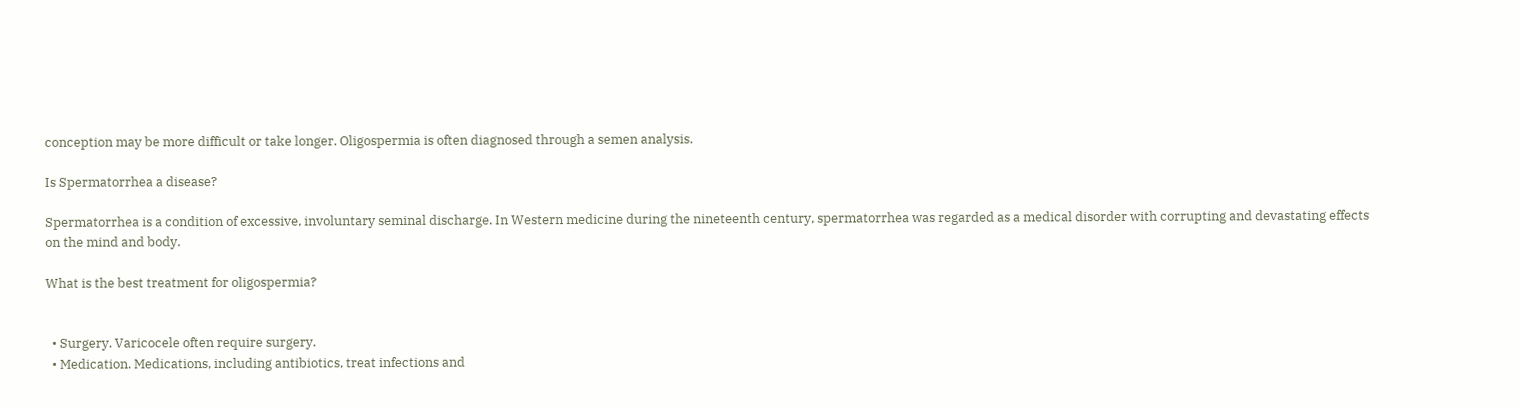conception may be more difficult or take longer. Oligospermia is often diagnosed through a semen analysis.

Is Spermatorrhea a disease?

Spermatorrhea is a condition of excessive, involuntary seminal discharge. In Western medicine during the nineteenth century, spermatorrhea was regarded as a medical disorder with corrupting and devastating effects on the mind and body.

What is the best treatment for oligospermia?


  • Surgery. Varicocele often require surgery.
  • Medication. Medications, including antibiotics, treat infections and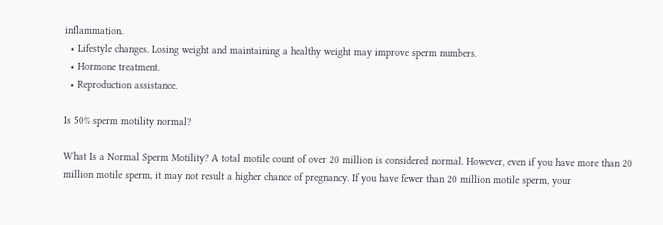inflammation.
  • Lifestyle changes. Losing weight and maintaining a healthy weight may improve sperm numbers.
  • Hormone treatment.
  • Reproduction assistance.

Is 50% sperm motility normal?

What Is a Normal Sperm Motility? A total motile count of over 20 million is considered normal. However, even if you have more than 20 million motile sperm, it may not result a higher chance of pregnancy. If you have fewer than 20 million motile sperm, your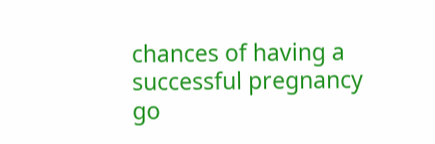chances of having a successful pregnancy go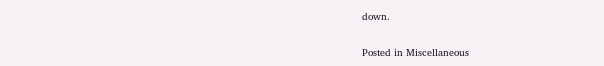down.

Posted in Miscellaneous